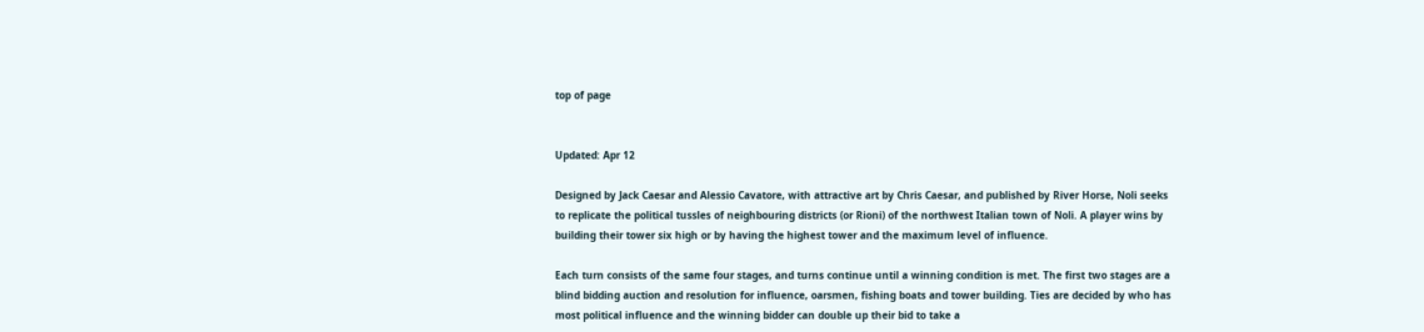top of page


Updated: Apr 12

Designed by Jack Caesar and Alessio Cavatore, with attractive art by Chris Caesar, and published by River Horse, Noli seeks to replicate the political tussles of neighbouring districts (or Rioni) of the northwest Italian town of Noli. A player wins by building their tower six high or by having the highest tower and the maximum level of influence.

Each turn consists of the same four stages, and turns continue until a winning condition is met. The first two stages are a blind bidding auction and resolution for influence, oarsmen, fishing boats and tower building. Ties are decided by who has most political influence and the winning bidder can double up their bid to take a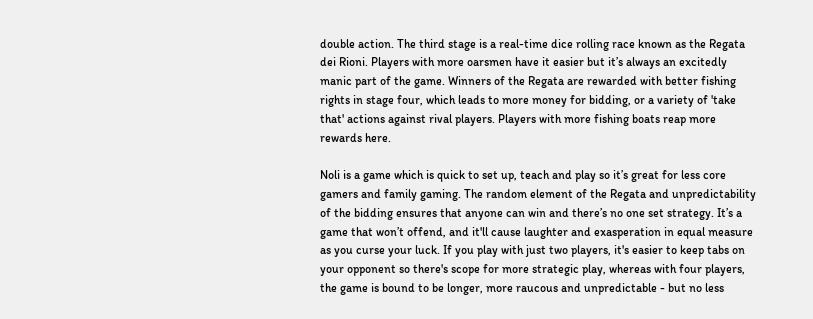double action. The third stage is a real-time dice rolling race known as the Regata dei Rioni. Players with more oarsmen have it easier but it’s always an excitedly manic part of the game. Winners of the Regata are rewarded with better fishing rights in stage four, which leads to more money for bidding, or a variety of 'take that' actions against rival players. Players with more fishing boats reap more rewards here.

Noli is a game which is quick to set up, teach and play so it’s great for less core gamers and family gaming. The random element of the Regata and unpredictability of the bidding ensures that anyone can win and there’s no one set strategy. It’s a game that won’t offend, and it'll cause laughter and exasperation in equal measure as you curse your luck. If you play with just two players, it's easier to keep tabs on your opponent so there's scope for more strategic play, whereas with four players, the game is bound to be longer, more raucous and unpredictable - but no less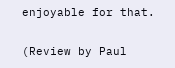enjoyable for that.

(Review by Paul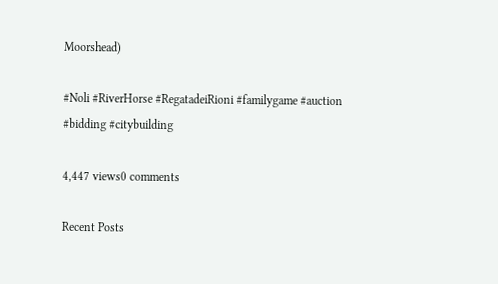Moorshead)

#Noli #RiverHorse #RegatadeiRioni #familygame #auction #bidding #citybuilding

4,447 views0 comments

Recent Posts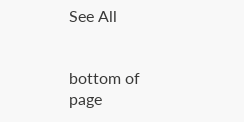See All


bottom of page